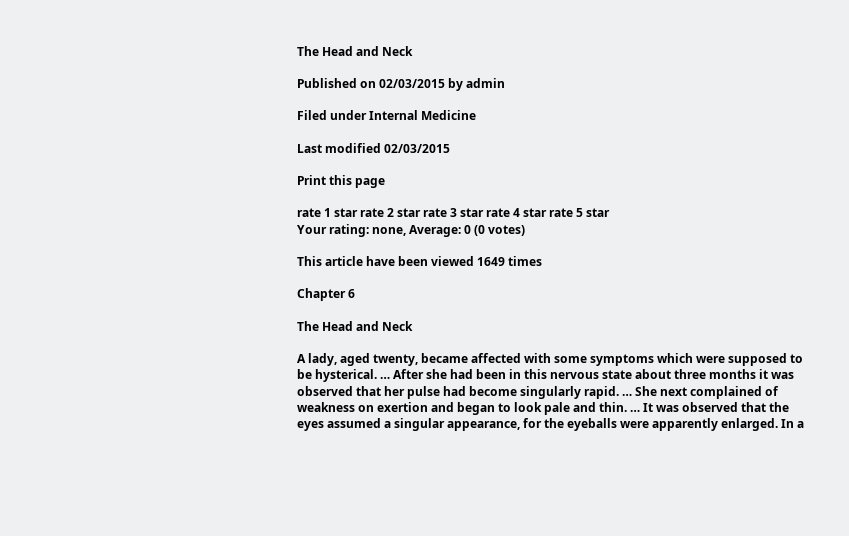The Head and Neck

Published on 02/03/2015 by admin

Filed under Internal Medicine

Last modified 02/03/2015

Print this page

rate 1 star rate 2 star rate 3 star rate 4 star rate 5 star
Your rating: none, Average: 0 (0 votes)

This article have been viewed 1649 times

Chapter 6

The Head and Neck

A lady, aged twenty, became affected with some symptoms which were supposed to be hysterical. … After she had been in this nervous state about three months it was observed that her pulse had become singularly rapid. … She next complained of weakness on exertion and began to look pale and thin. … It was observed that the eyes assumed a singular appearance, for the eyeballs were apparently enlarged. In a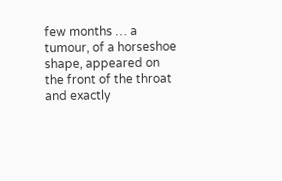few months … a tumour, of a horseshoe shape, appeared on the front of the throat and exactly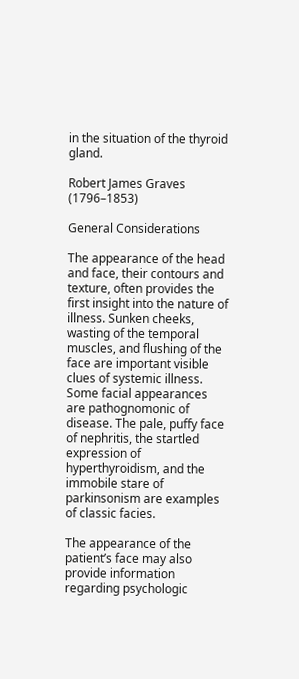in the situation of the thyroid gland.

Robert James Graves (1796–1853)

General Considerations

The appearance of the head and face, their contours and texture, often provides the first insight into the nature of illness. Sunken cheeks, wasting of the temporal muscles, and flushing of the face are important visible clues of systemic illness. Some facial appearances are pathognomonic of disease. The pale, puffy face of nephritis, the startled expression of hyperthyroidism, and the immobile stare of parkinsonism are examples of classic facies.

The appearance of the patient’s face may also provide information regarding psychologic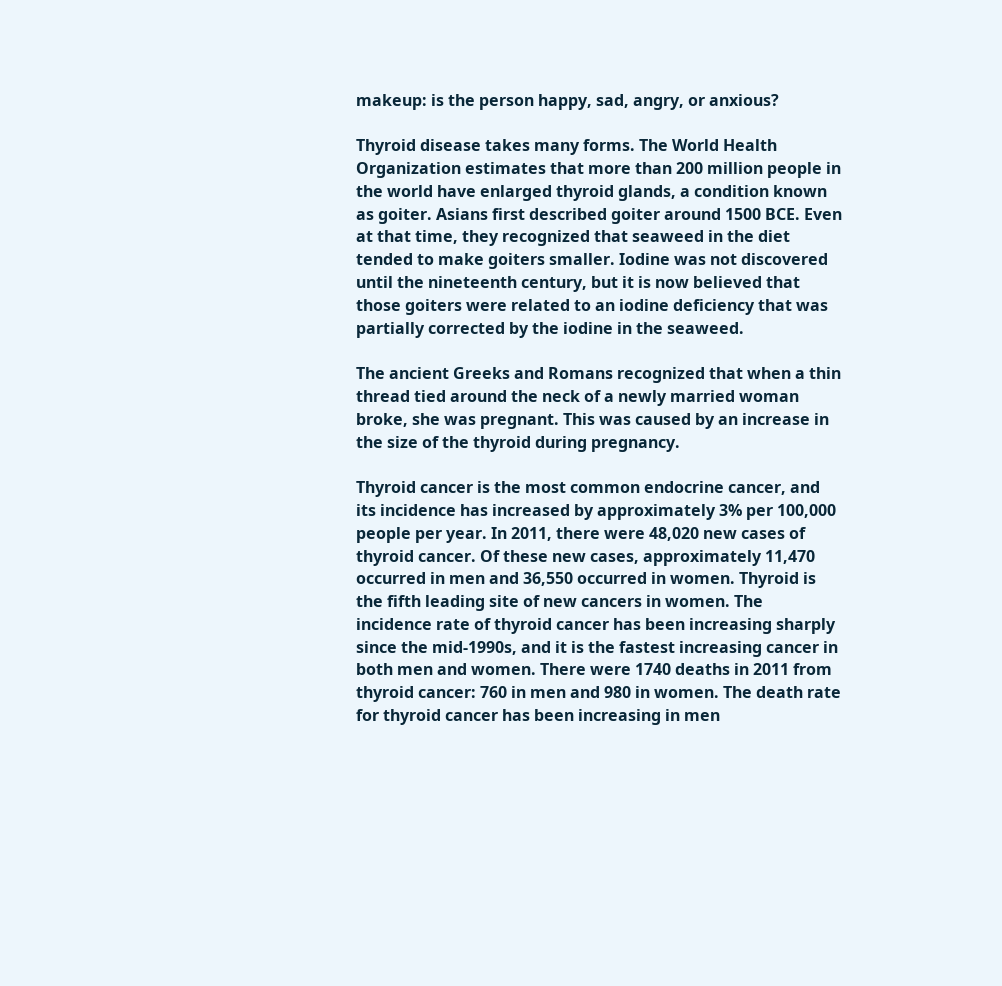makeup: is the person happy, sad, angry, or anxious?

Thyroid disease takes many forms. The World Health Organization estimates that more than 200 million people in the world have enlarged thyroid glands, a condition known as goiter. Asians first described goiter around 1500 BCE. Even at that time, they recognized that seaweed in the diet tended to make goiters smaller. Iodine was not discovered until the nineteenth century, but it is now believed that those goiters were related to an iodine deficiency that was partially corrected by the iodine in the seaweed.

The ancient Greeks and Romans recognized that when a thin thread tied around the neck of a newly married woman broke, she was pregnant. This was caused by an increase in the size of the thyroid during pregnancy.

Thyroid cancer is the most common endocrine cancer, and its incidence has increased by approximately 3% per 100,000 people per year. In 2011, there were 48,020 new cases of thyroid cancer. Of these new cases, approximately 11,470 occurred in men and 36,550 occurred in women. Thyroid is the fifth leading site of new cancers in women. The incidence rate of thyroid cancer has been increasing sharply since the mid-1990s, and it is the fastest increasing cancer in both men and women. There were 1740 deaths in 2011 from thyroid cancer: 760 in men and 980 in women. The death rate for thyroid cancer has been increasing in men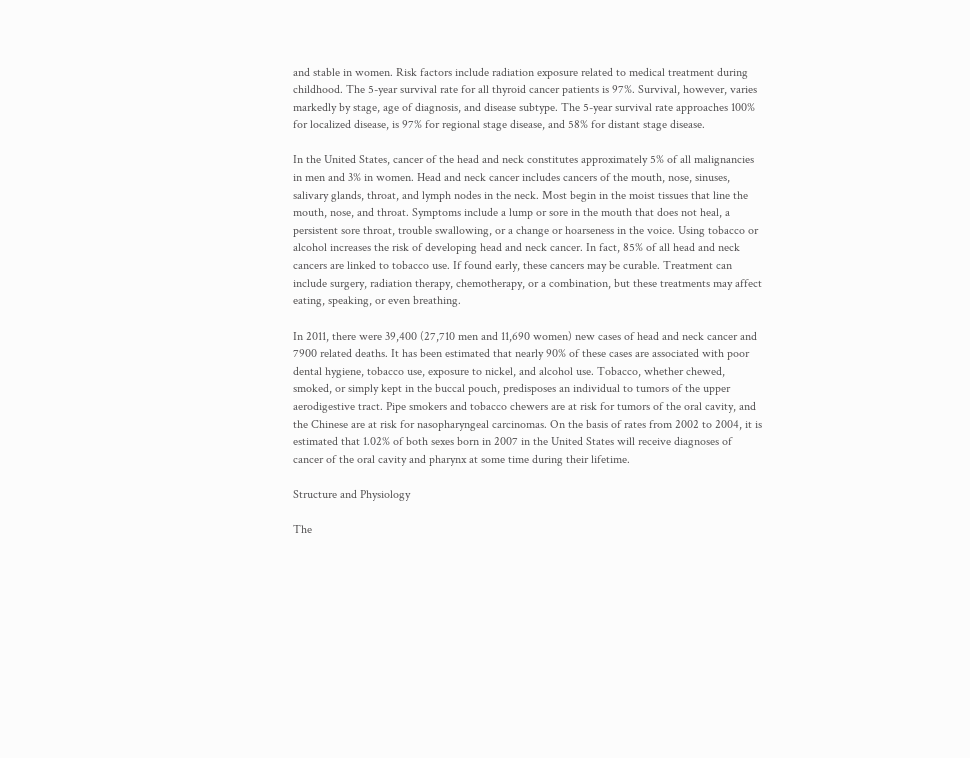and stable in women. Risk factors include radiation exposure related to medical treatment during childhood. The 5-year survival rate for all thyroid cancer patients is 97%. Survival, however, varies markedly by stage, age of diagnosis, and disease subtype. The 5-year survival rate approaches 100% for localized disease, is 97% for regional stage disease, and 58% for distant stage disease.

In the United States, cancer of the head and neck constitutes approximately 5% of all malignancies in men and 3% in women. Head and neck cancer includes cancers of the mouth, nose, sinuses, salivary glands, throat, and lymph nodes in the neck. Most begin in the moist tissues that line the mouth, nose, and throat. Symptoms include a lump or sore in the mouth that does not heal, a persistent sore throat, trouble swallowing, or a change or hoarseness in the voice. Using tobacco or alcohol increases the risk of developing head and neck cancer. In fact, 85% of all head and neck cancers are linked to tobacco use. If found early, these cancers may be curable. Treatment can include surgery, radiation therapy, chemotherapy, or a combination, but these treatments may affect eating, speaking, or even breathing.

In 2011, there were 39,400 (27,710 men and 11,690 women) new cases of head and neck cancer and 7900 related deaths. It has been estimated that nearly 90% of these cases are associated with poor dental hygiene, tobacco use, exposure to nickel, and alcohol use. Tobacco, whether chewed, smoked, or simply kept in the buccal pouch, predisposes an individual to tumors of the upper aerodigestive tract. Pipe smokers and tobacco chewers are at risk for tumors of the oral cavity, and the Chinese are at risk for nasopharyngeal carcinomas. On the basis of rates from 2002 to 2004, it is estimated that 1.02% of both sexes born in 2007 in the United States will receive diagnoses of cancer of the oral cavity and pharynx at some time during their lifetime.

Structure and Physiology

The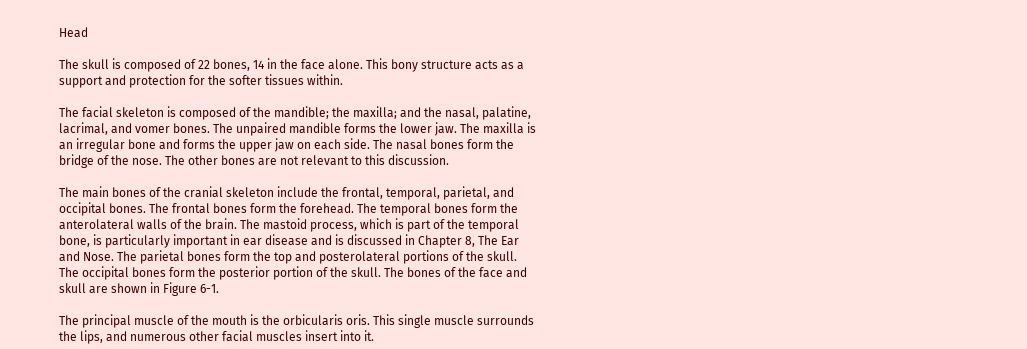Head

The skull is composed of 22 bones, 14 in the face alone. This bony structure acts as a support and protection for the softer tissues within.

The facial skeleton is composed of the mandible; the maxilla; and the nasal, palatine, lacrimal, and vomer bones. The unpaired mandible forms the lower jaw. The maxilla is an irregular bone and forms the upper jaw on each side. The nasal bones form the bridge of the nose. The other bones are not relevant to this discussion.

The main bones of the cranial skeleton include the frontal, temporal, parietal, and occipital bones. The frontal bones form the forehead. The temporal bones form the anterolateral walls of the brain. The mastoid process, which is part of the temporal bone, is particularly important in ear disease and is discussed in Chapter 8, The Ear and Nose. The parietal bones form the top and posterolateral portions of the skull. The occipital bones form the posterior portion of the skull. The bones of the face and skull are shown in Figure 6-1.

The principal muscle of the mouth is the orbicularis oris. This single muscle surrounds the lips, and numerous other facial muscles insert into it.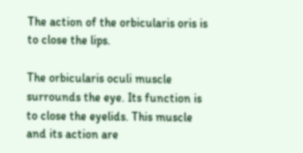The action of the orbicularis oris is to close the lips.

The orbicularis oculi muscle surrounds the eye. Its function is to close the eyelids. This muscle and its action are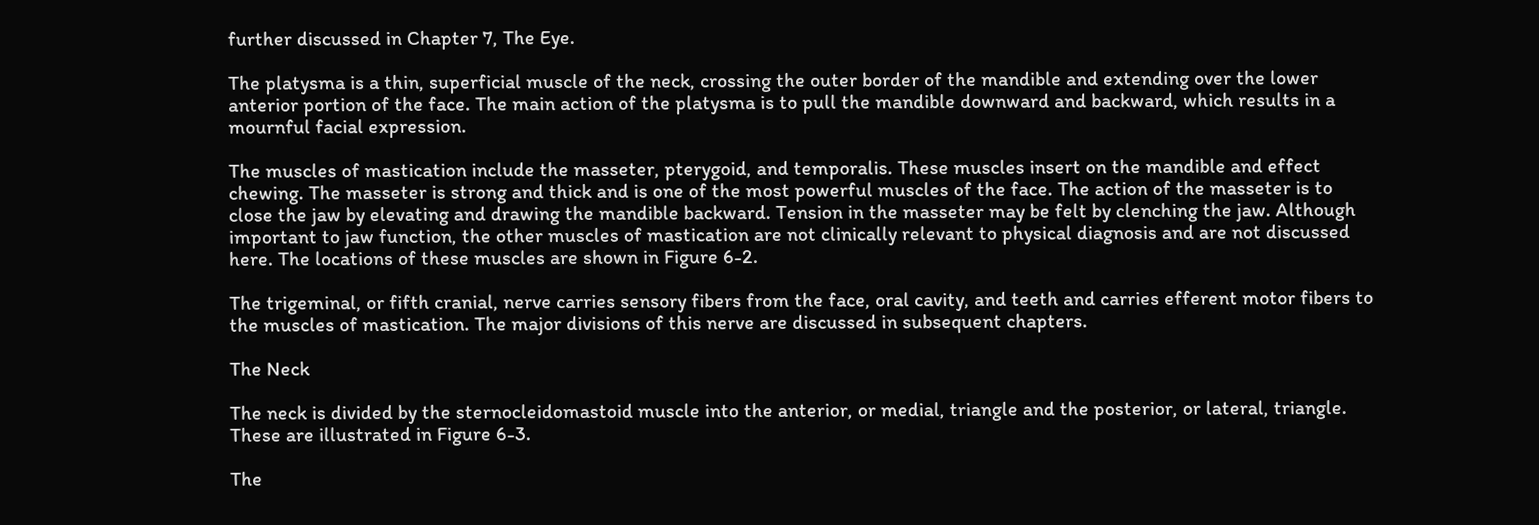further discussed in Chapter 7, The Eye.

The platysma is a thin, superficial muscle of the neck, crossing the outer border of the mandible and extending over the lower anterior portion of the face. The main action of the platysma is to pull the mandible downward and backward, which results in a mournful facial expression.

The muscles of mastication include the masseter, pterygoid, and temporalis. These muscles insert on the mandible and effect chewing. The masseter is strong and thick and is one of the most powerful muscles of the face. The action of the masseter is to close the jaw by elevating and drawing the mandible backward. Tension in the masseter may be felt by clenching the jaw. Although important to jaw function, the other muscles of mastication are not clinically relevant to physical diagnosis and are not discussed here. The locations of these muscles are shown in Figure 6-2.

The trigeminal, or fifth cranial, nerve carries sensory fibers from the face, oral cavity, and teeth and carries efferent motor fibers to the muscles of mastication. The major divisions of this nerve are discussed in subsequent chapters.

The Neck

The neck is divided by the sternocleidomastoid muscle into the anterior, or medial, triangle and the posterior, or lateral, triangle. These are illustrated in Figure 6-3.

The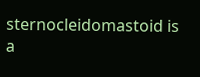sternocleidomastoid is a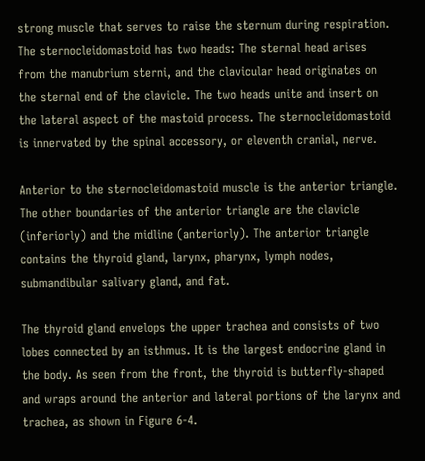strong muscle that serves to raise the sternum during respiration. The sternocleidomastoid has two heads: The sternal head arises from the manubrium sterni, and the clavicular head originates on the sternal end of the clavicle. The two heads unite and insert on the lateral aspect of the mastoid process. The sternocleidomastoid is innervated by the spinal accessory, or eleventh cranial, nerve.

Anterior to the sternocleidomastoid muscle is the anterior triangle. The other boundaries of the anterior triangle are the clavicle (inferiorly) and the midline (anteriorly). The anterior triangle contains the thyroid gland, larynx, pharynx, lymph nodes, submandibular salivary gland, and fat.

The thyroid gland envelops the upper trachea and consists of two lobes connected by an isthmus. It is the largest endocrine gland in the body. As seen from the front, the thyroid is butterfly-shaped and wraps around the anterior and lateral portions of the larynx and trachea, as shown in Figure 6-4.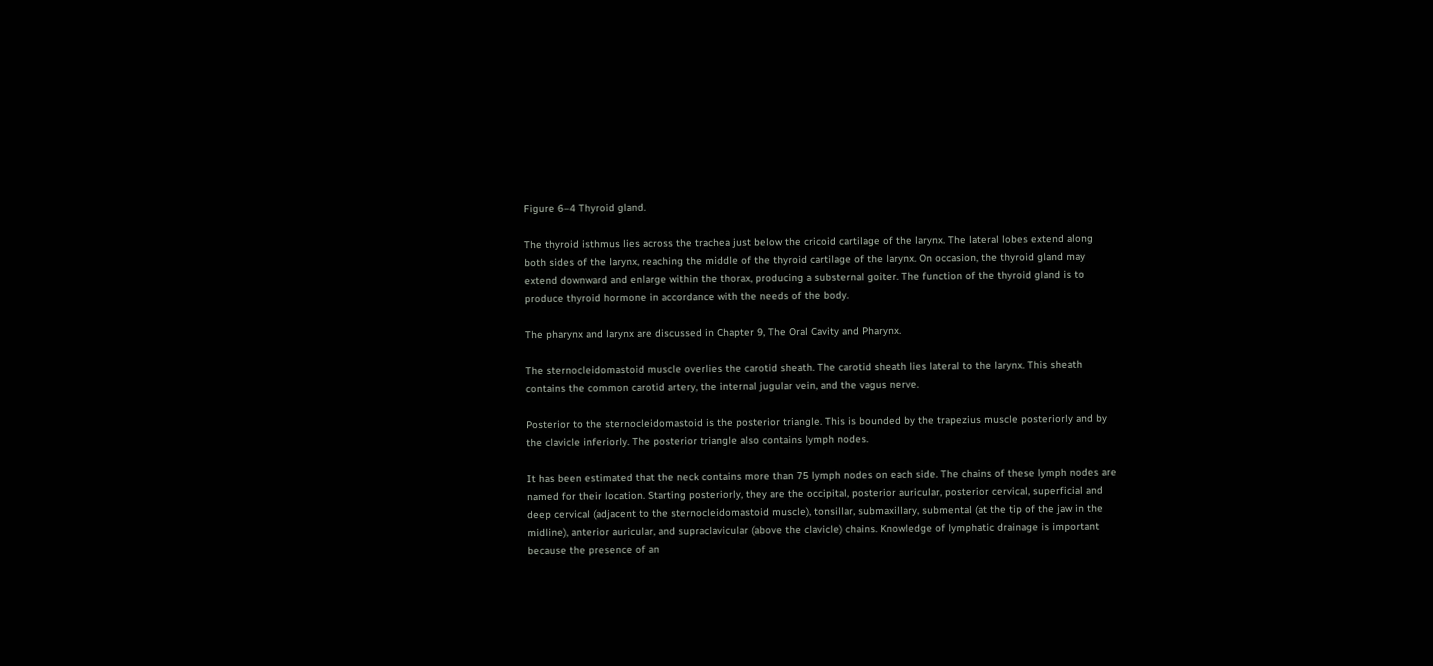Figure 6–4 Thyroid gland.

The thyroid isthmus lies across the trachea just below the cricoid cartilage of the larynx. The lateral lobes extend along both sides of the larynx, reaching the middle of the thyroid cartilage of the larynx. On occasion, the thyroid gland may extend downward and enlarge within the thorax, producing a substernal goiter. The function of the thyroid gland is to produce thyroid hormone in accordance with the needs of the body.

The pharynx and larynx are discussed in Chapter 9, The Oral Cavity and Pharynx.

The sternocleidomastoid muscle overlies the carotid sheath. The carotid sheath lies lateral to the larynx. This sheath contains the common carotid artery, the internal jugular vein, and the vagus nerve.

Posterior to the sternocleidomastoid is the posterior triangle. This is bounded by the trapezius muscle posteriorly and by the clavicle inferiorly. The posterior triangle also contains lymph nodes.

It has been estimated that the neck contains more than 75 lymph nodes on each side. The chains of these lymph nodes are named for their location. Starting posteriorly, they are the occipital, posterior auricular, posterior cervical, superficial and deep cervical (adjacent to the sternocleidomastoid muscle), tonsillar, submaxillary, submental (at the tip of the jaw in the midline), anterior auricular, and supraclavicular (above the clavicle) chains. Knowledge of lymphatic drainage is important because the presence of an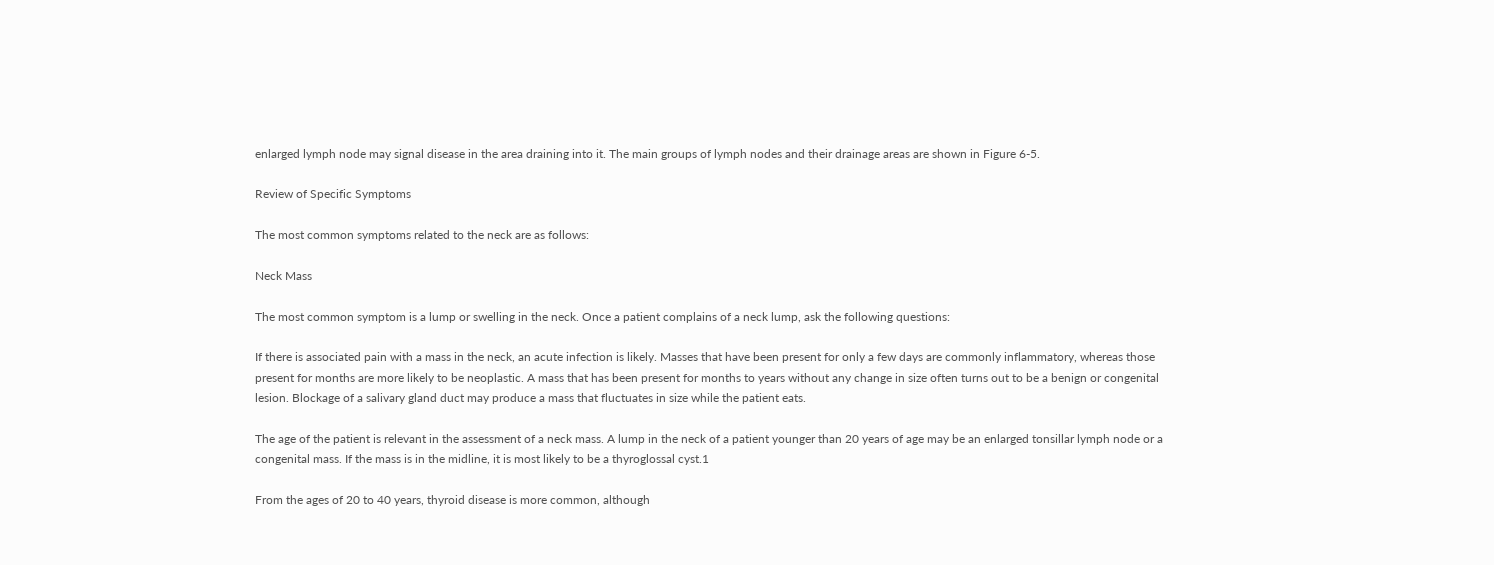enlarged lymph node may signal disease in the area draining into it. The main groups of lymph nodes and their drainage areas are shown in Figure 6-5.

Review of Specific Symptoms

The most common symptoms related to the neck are as follows:

Neck Mass

The most common symptom is a lump or swelling in the neck. Once a patient complains of a neck lump, ask the following questions:

If there is associated pain with a mass in the neck, an acute infection is likely. Masses that have been present for only a few days are commonly inflammatory, whereas those present for months are more likely to be neoplastic. A mass that has been present for months to years without any change in size often turns out to be a benign or congenital lesion. Blockage of a salivary gland duct may produce a mass that fluctuates in size while the patient eats.

The age of the patient is relevant in the assessment of a neck mass. A lump in the neck of a patient younger than 20 years of age may be an enlarged tonsillar lymph node or a congenital mass. If the mass is in the midline, it is most likely to be a thyroglossal cyst.1

From the ages of 20 to 40 years, thyroid disease is more common, although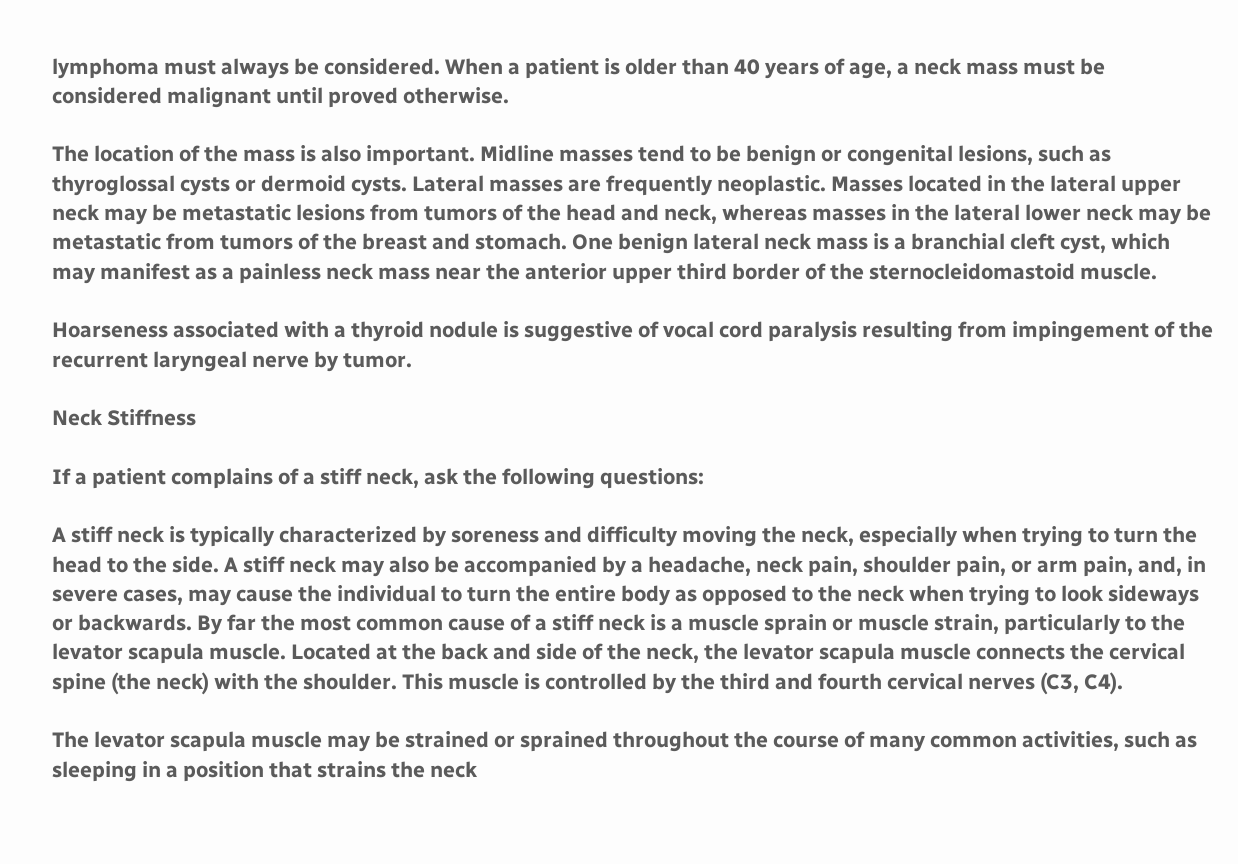lymphoma must always be considered. When a patient is older than 40 years of age, a neck mass must be considered malignant until proved otherwise.

The location of the mass is also important. Midline masses tend to be benign or congenital lesions, such as thyroglossal cysts or dermoid cysts. Lateral masses are frequently neoplastic. Masses located in the lateral upper neck may be metastatic lesions from tumors of the head and neck, whereas masses in the lateral lower neck may be metastatic from tumors of the breast and stomach. One benign lateral neck mass is a branchial cleft cyst, which may manifest as a painless neck mass near the anterior upper third border of the sternocleidomastoid muscle.

Hoarseness associated with a thyroid nodule is suggestive of vocal cord paralysis resulting from impingement of the recurrent laryngeal nerve by tumor.

Neck Stiffness

If a patient complains of a stiff neck, ask the following questions:

A stiff neck is typically characterized by soreness and difficulty moving the neck, especially when trying to turn the head to the side. A stiff neck may also be accompanied by a headache, neck pain, shoulder pain, or arm pain, and, in severe cases, may cause the individual to turn the entire body as opposed to the neck when trying to look sideways or backwards. By far the most common cause of a stiff neck is a muscle sprain or muscle strain, particularly to the levator scapula muscle. Located at the back and side of the neck, the levator scapula muscle connects the cervical spine (the neck) with the shoulder. This muscle is controlled by the third and fourth cervical nerves (C3, C4).

The levator scapula muscle may be strained or sprained throughout the course of many common activities, such as sleeping in a position that strains the neck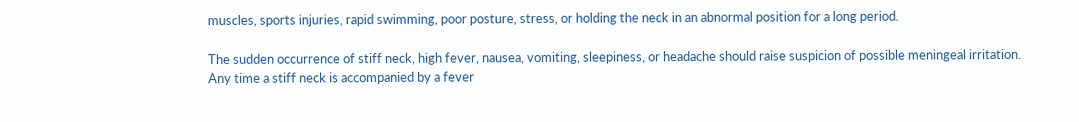muscles, sports injuries, rapid swimming, poor posture, stress, or holding the neck in an abnormal position for a long period.

The sudden occurrence of stiff neck, high fever, nausea, vomiting, sleepiness, or headache should raise suspicion of possible meningeal irritation. Any time a stiff neck is accompanied by a fever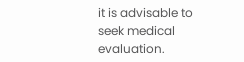it is advisable to seek medical evaluation.